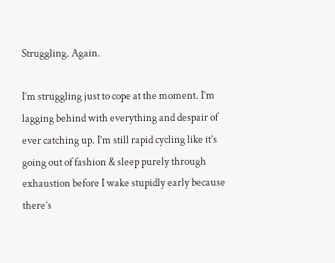Struggling. Again.

I’m struggling just to cope at the moment. I’m lagging behind with everything and despair of ever catching up. I’m still rapid cycling like it’s going out of fashion & sleep purely through exhaustion before I wake stupidly early because there’s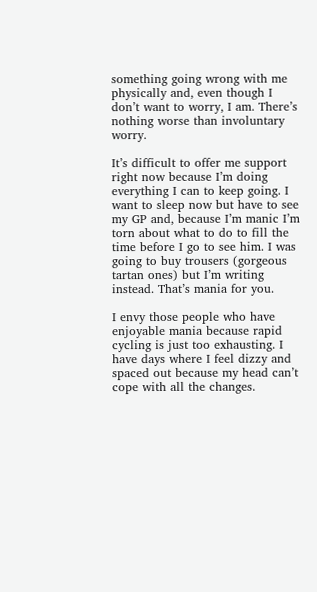something going wrong with me physically and, even though I don’t want to worry, I am. There’s nothing worse than involuntary worry.

It’s difficult to offer me support right now because I’m doing everything I can to keep going. I want to sleep now but have to see my GP and, because I’m manic I’m torn about what to do to fill the time before I go to see him. I was going to buy trousers (gorgeous tartan ones) but I’m writing instead. That’s mania for you.

I envy those people who have enjoyable mania because rapid cycling is just too exhausting. I have days where I feel dizzy and spaced out because my head can’t cope with all the changes.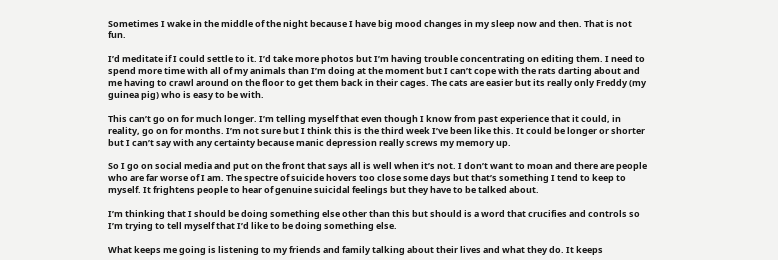Sometimes I wake in the middle of the night because I have big mood changes in my sleep now and then. That is not fun.

I’d meditate if I could settle to it. I’d take more photos but I’m having trouble concentrating on editing them. I need to spend more time with all of my animals than I’m doing at the moment but I can’t cope with the rats darting about and me having to crawl around on the floor to get them back in their cages. The cats are easier but its really only Freddy (my guinea pig) who is easy to be with.

This can’t go on for much longer. I’m telling myself that even though I know from past experience that it could, in reality, go on for months. I’m not sure but I think this is the third week I’ve been like this. It could be longer or shorter but I can’t say with any certainty because manic depression really screws my memory up.

So I go on social media and put on the front that says all is well when it’s not. I don’t want to moan and there are people who are far worse of I am. The spectre of suicide hovers too close some days but that’s something I tend to keep to myself. It frightens people to hear of genuine suicidal feelings but they have to be talked about.

I’m thinking that I should be doing something else other than this but should is a word that crucifies and controls so I’m trying to tell myself that I’d like to be doing something else.

What keeps me going is listening to my friends and family talking about their lives and what they do. It keeps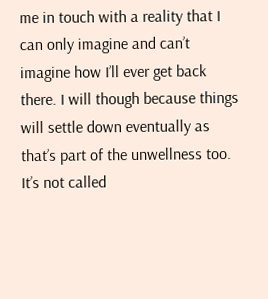me in touch with a reality that I can only imagine and can’t imagine how I’ll ever get back there. I will though because things will settle down eventually as that’s part of the unwellness too. It’s not called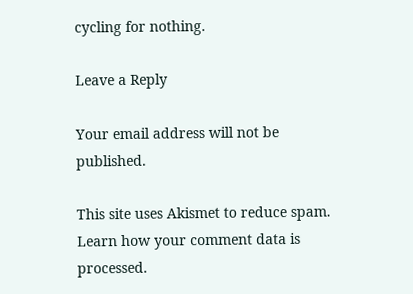cycling for nothing.

Leave a Reply

Your email address will not be published.

This site uses Akismet to reduce spam. Learn how your comment data is processed.